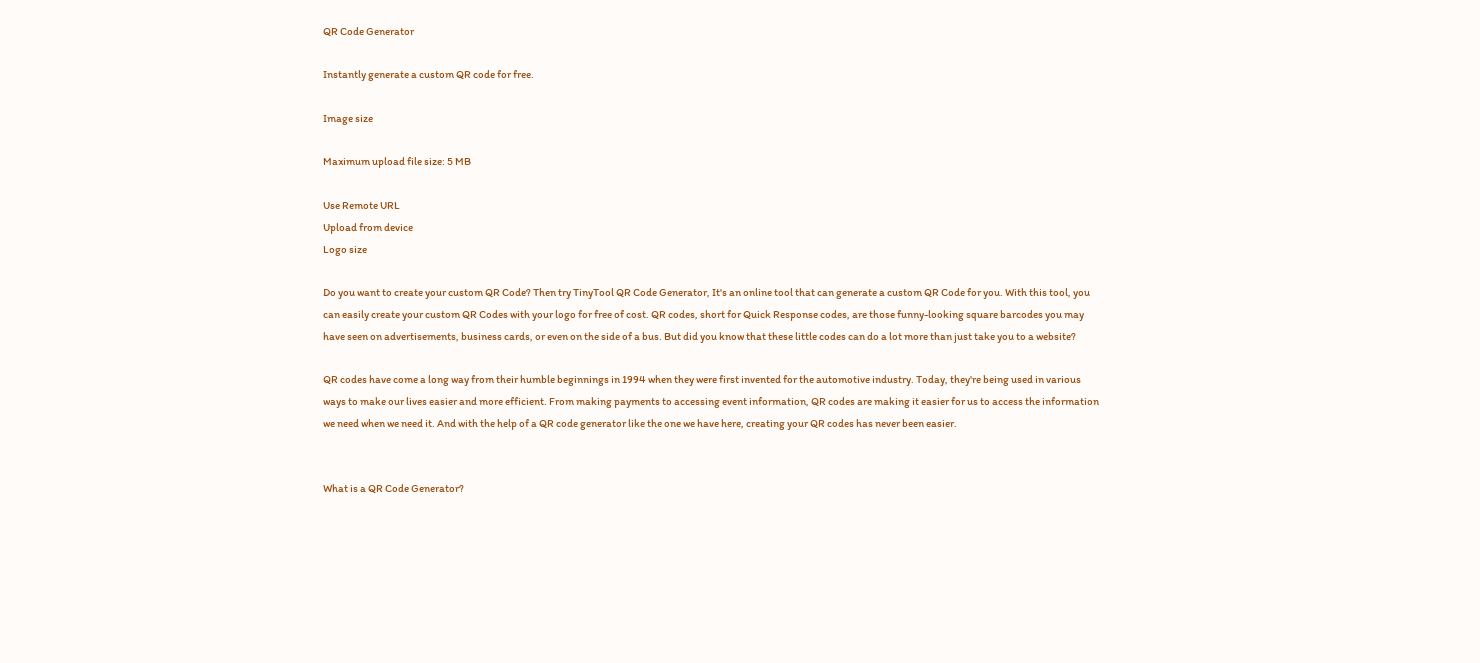QR Code Generator

Instantly generate a custom QR code for free.

Image size

Maximum upload file size: 5 MB

Use Remote URL
Upload from device
Logo size

Do you want to create your custom QR Code? Then try TinyTool QR Code Generator, It's an online tool that can generate a custom QR Code for you. With this tool, you can easily create your custom QR Codes with your logo for free of cost. QR codes, short for Quick Response codes, are those funny-looking square barcodes you may have seen on advertisements, business cards, or even on the side of a bus. But did you know that these little codes can do a lot more than just take you to a website?

QR codes have come a long way from their humble beginnings in 1994 when they were first invented for the automotive industry. Today, they're being used in various ways to make our lives easier and more efficient. From making payments to accessing event information, QR codes are making it easier for us to access the information we need when we need it. And with the help of a QR code generator like the one we have here, creating your QR codes has never been easier.


What is a QR Code Generator?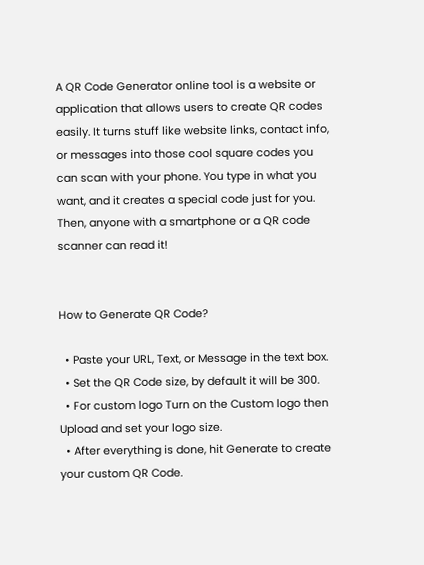A QR Code Generator online tool is a website or application that allows users to create QR codes easily. It turns stuff like website links, contact info, or messages into those cool square codes you can scan with your phone. You type in what you want, and it creates a special code just for you. Then, anyone with a smartphone or a QR code scanner can read it!


How to Generate QR Code?

  • Paste your URL, Text, or Message in the text box.
  • Set the QR Code size, by default it will be 300.
  • For custom logo Turn on the Custom logo then Upload and set your logo size.
  • After everything is done, hit Generate to create your custom QR Code.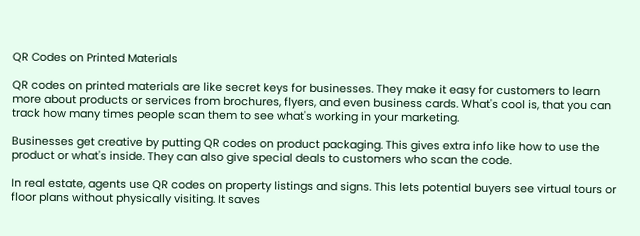QR Codes on Printed Materials

QR codes on printed materials are like secret keys for businesses. They make it easy for customers to learn more about products or services from brochures, flyers, and even business cards. What's cool is, that you can track how many times people scan them to see what's working in your marketing.

Businesses get creative by putting QR codes on product packaging. This gives extra info like how to use the product or what's inside. They can also give special deals to customers who scan the code.

In real estate, agents use QR codes on property listings and signs. This lets potential buyers see virtual tours or floor plans without physically visiting. It saves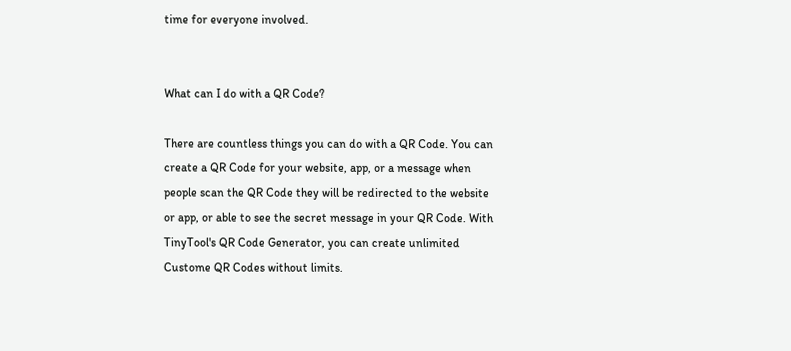time for everyone involved.


What can I do with a QR Code?

There are countless things you can do with a QR Code. You can create a QR Code for your website, app, or a message when people scan the QR Code they will be redirected to the website or app, or able to see the secret message in your QR Code. With TinyTool's QR Code Generator, you can create unlimited Custome QR Codes without limits.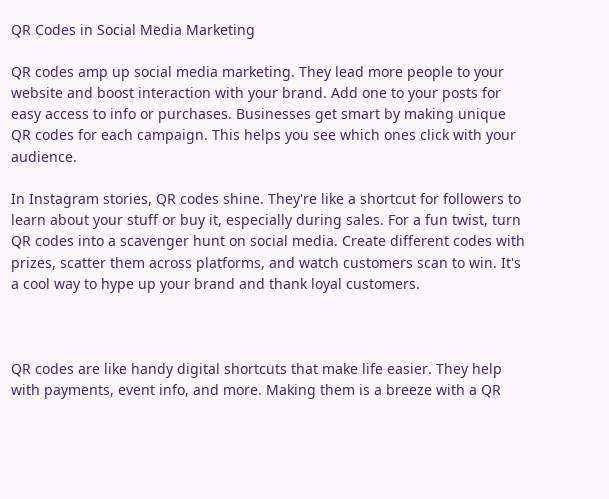QR Codes in Social Media Marketing

QR codes amp up social media marketing. They lead more people to your website and boost interaction with your brand. Add one to your posts for easy access to info or purchases. Businesses get smart by making unique QR codes for each campaign. This helps you see which ones click with your audience.

In Instagram stories, QR codes shine. They're like a shortcut for followers to learn about your stuff or buy it, especially during sales. For a fun twist, turn QR codes into a scavenger hunt on social media. Create different codes with prizes, scatter them across platforms, and watch customers scan to win. It's a cool way to hype up your brand and thank loyal customers.



QR codes are like handy digital shortcuts that make life easier. They help with payments, event info, and more. Making them is a breeze with a QR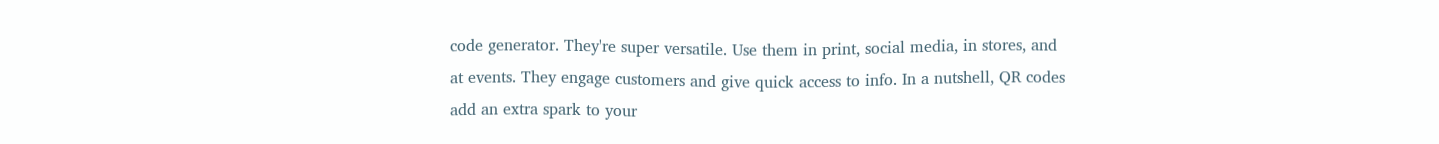code generator. They're super versatile. Use them in print, social media, in stores, and at events. They engage customers and give quick access to info. In a nutshell, QR codes add an extra spark to your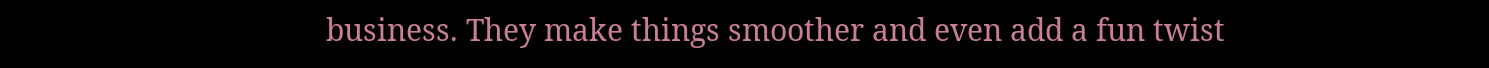business. They make things smoother and even add a fun twist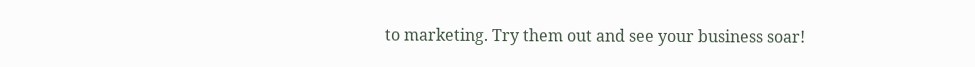to marketing. Try them out and see your business soar!